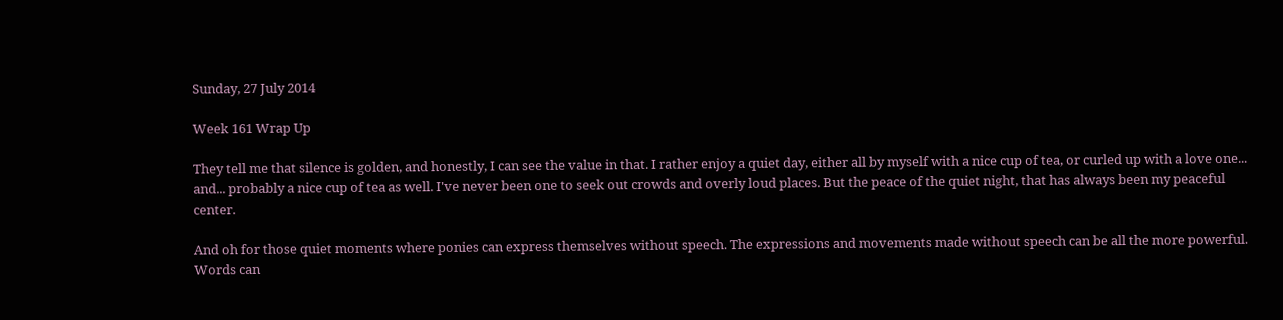Sunday, 27 July 2014

Week 161 Wrap Up

They tell me that silence is golden, and honestly, I can see the value in that. I rather enjoy a quiet day, either all by myself with a nice cup of tea, or curled up with a love one... and... probably a nice cup of tea as well. I've never been one to seek out crowds and overly loud places. But the peace of the quiet night, that has always been my peaceful center.

And oh for those quiet moments where ponies can express themselves without speech. The expressions and movements made without speech can be all the more powerful. Words can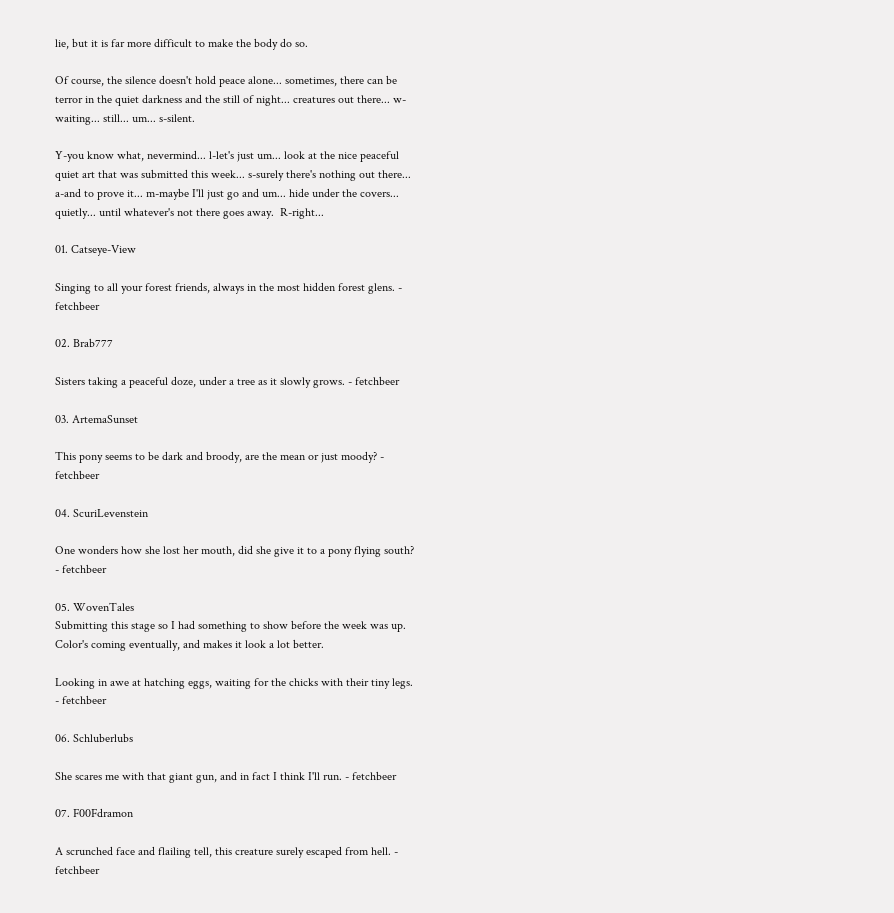lie, but it is far more difficult to make the body do so.

Of course, the silence doesn't hold peace alone... sometimes, there can be terror in the quiet darkness and the still of night... creatures out there... w-waiting... still... um... s-silent.

Y-you know what, nevermind... l-let's just um... look at the nice peaceful quiet art that was submitted this week... s-surely there's nothing out there... a-and to prove it... m-maybe I'll just go and um... hide under the covers... quietly... until whatever's not there goes away.  R-right...

01. Catseye-View

Singing to all your forest friends, always in the most hidden forest glens. - fetchbeer

02. Brab777

Sisters taking a peaceful doze, under a tree as it slowly grows. - fetchbeer

03. ArtemaSunset

This pony seems to be dark and broody, are the mean or just moody? - fetchbeer

04. ScuriLevenstein

One wonders how she lost her mouth, did she give it to a pony flying south? - fetchbeer

05. WovenTales
Submitting this stage so I had something to show before the week was up. Color's coming eventually, and makes it look a lot better.

Looking in awe at hatching eggs, waiting for the chicks with their tiny legs. - fetchbeer

06. Schluberlubs

She scares me with that giant gun, and in fact I think I'll run. - fetchbeer

07. F00Fdramon

A scrunched face and flailing tell, this creature surely escaped from hell. - fetchbeer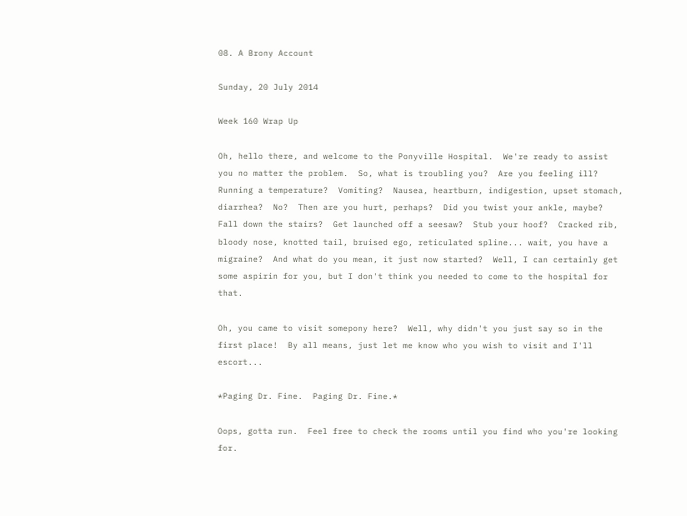08. A Brony Account

Sunday, 20 July 2014

Week 160 Wrap Up

Oh, hello there, and welcome to the Ponyville Hospital.  We're ready to assist you no matter the problem.  So, what is troubling you?  Are you feeling ill?  Running a temperature?  Vomiting?  Nausea, heartburn, indigestion, upset stomach, diarrhea?  No?  Then are you hurt, perhaps?  Did you twist your ankle, maybe?  Fall down the stairs?  Get launched off a seesaw?  Stub your hoof?  Cracked rib, bloody nose, knotted tail, bruised ego, reticulated spline... wait, you have a migraine?  And what do you mean, it just now started?  Well, I can certainly get some aspirin for you, but I don't think you needed to come to the hospital for that.

Oh, you came to visit somepony here?  Well, why didn't you just say so in the first place!  By all means, just let me know who you wish to visit and I'll escort...

*Paging Dr. Fine.  Paging Dr. Fine.*

Oops, gotta run.  Feel free to check the rooms until you find who you're looking for.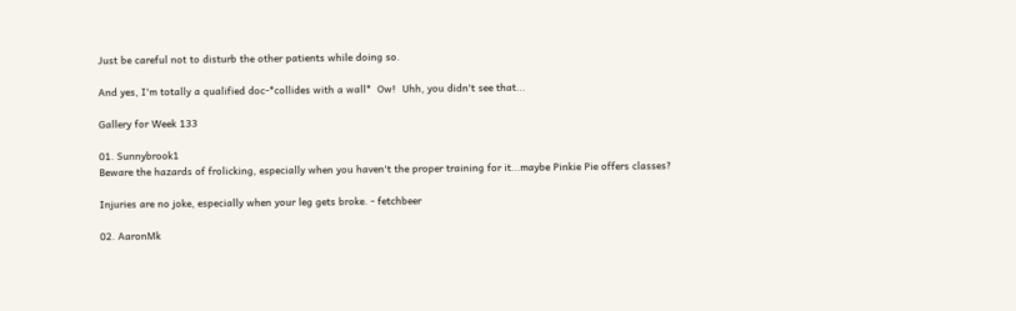Just be careful not to disturb the other patients while doing so.

And yes, I'm totally a qualified doc-*collides with a wall*  Ow!  Uhh, you didn't see that...

Gallery for Week 133

01. Sunnybrook1
Beware the hazards of frolicking, especially when you haven't the proper training for it...maybe Pinkie Pie offers classes?

Injuries are no joke, especially when your leg gets broke. - fetchbeer

02. AaronMk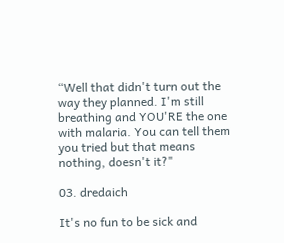“Well that didn't turn out the way they planned. I'm still breathing and YOU'RE the one with malaria. You can tell them you tried but that means nothing, doesn't it?"

03. dredaich

It's no fun to be sick and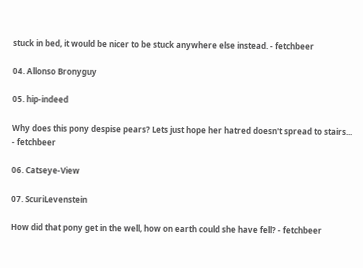stuck in bed, it would be nicer to be stuck anywhere else instead. - fetchbeer

04. Allonso Bronyguy

05. hip-indeed

Why does this pony despise pears? Lets just hope her hatred doesn't spread to stairs... - fetchbeer

06. Catseye-View

07. ScuriLevenstein

How did that pony get in the well, how on earth could she have fell? - fetchbeer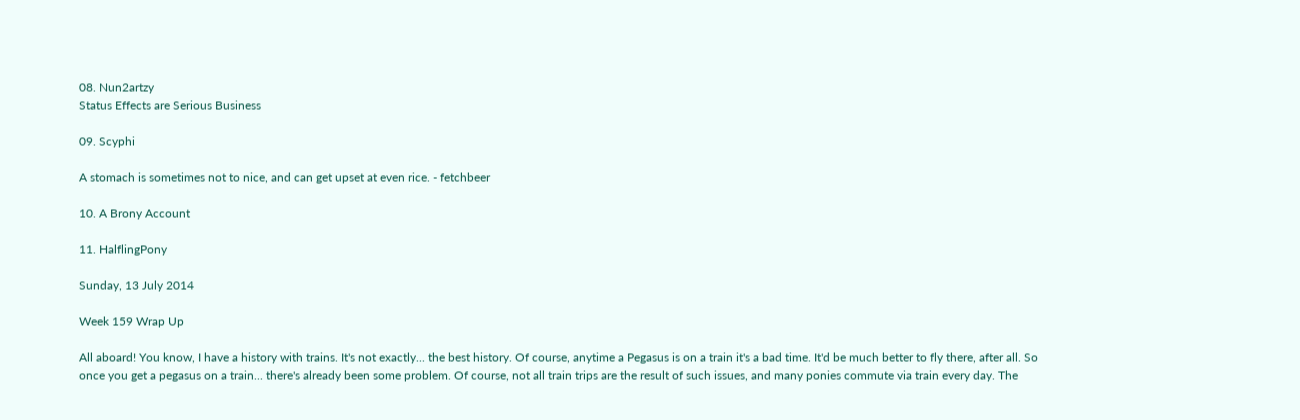08. Nun2artzy
Status Effects are Serious Business

09. Scyphi

A stomach is sometimes not to nice, and can get upset at even rice. - fetchbeer

10. A Brony Account

11. HalflingPony

Sunday, 13 July 2014

Week 159 Wrap Up

All aboard! You know, I have a history with trains. It's not exactly... the best history. Of course, anytime a Pegasus is on a train it's a bad time. It'd be much better to fly there, after all. So once you get a pegasus on a train... there's already been some problem. Of course, not all train trips are the result of such issues, and many ponies commute via train every day. The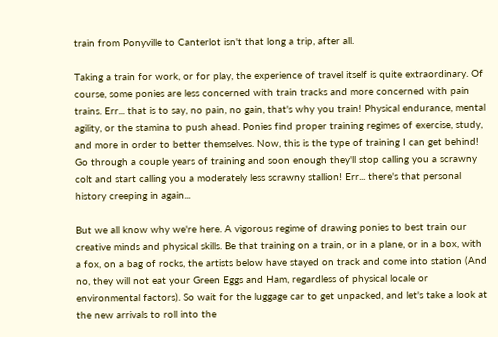train from Ponyville to Canterlot isn't that long a trip, after all.

Taking a train for work, or for play, the experience of travel itself is quite extraordinary. Of course, some ponies are less concerned with train tracks and more concerned with pain trains. Err... that is to say, no pain, no gain, that's why you train! Physical endurance, mental agility, or the stamina to push ahead. Ponies find proper training regimes of exercise, study, and more in order to better themselves. Now, this is the type of training I can get behind! Go through a couple years of training and soon enough they'll stop calling you a scrawny colt and start calling you a moderately less scrawny stallion! Err... there's that personal history creeping in again...

But we all know why we're here. A vigorous regime of drawing ponies to best train our creative minds and physical skills. Be that training on a train, or in a plane, or in a box, with a fox, on a bag of rocks, the artists below have stayed on track and come into station (And no, they will not eat your Green Eggs and Ham, regardless of physical locale or environmental factors). So wait for the luggage car to get unpacked, and let's take a look at the new arrivals to roll into the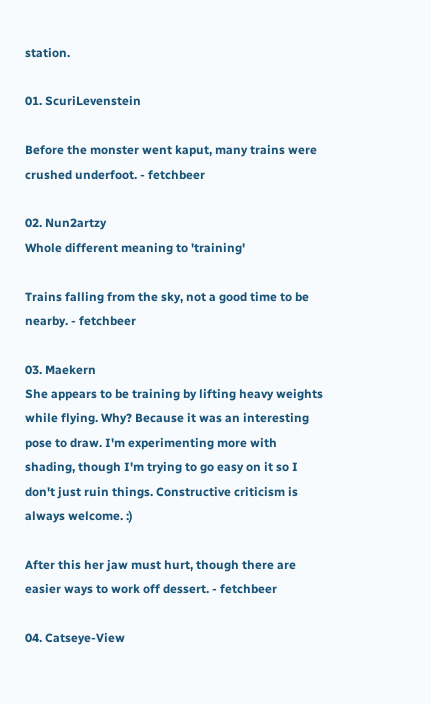station.

01. ScuriLevenstein

Before the monster went kaput, many trains were crushed underfoot. - fetchbeer

02. Nun2artzy
Whole different meaning to 'training'

Trains falling from the sky, not a good time to be nearby. - fetchbeer

03. Maekern
She appears to be training by lifting heavy weights while flying. Why? Because it was an interesting pose to draw. I'm experimenting more with shading, though I'm trying to go easy on it so I don't just ruin things. Constructive criticism is always welcome. :)

After this her jaw must hurt, though there are easier ways to work off dessert. - fetchbeer

04. Catseye-View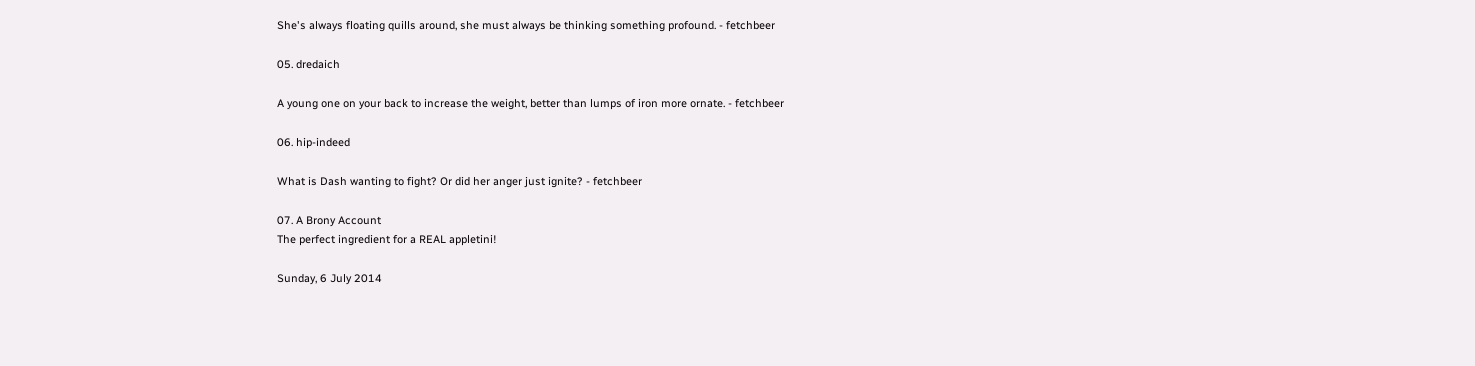She's always floating quills around, she must always be thinking something profound. - fetchbeer

05. dredaich

A young one on your back to increase the weight, better than lumps of iron more ornate. - fetchbeer

06. hip-indeed

What is Dash wanting to fight? Or did her anger just ignite? - fetchbeer

07. A Brony Account
The perfect ingredient for a REAL appletini!

Sunday, 6 July 2014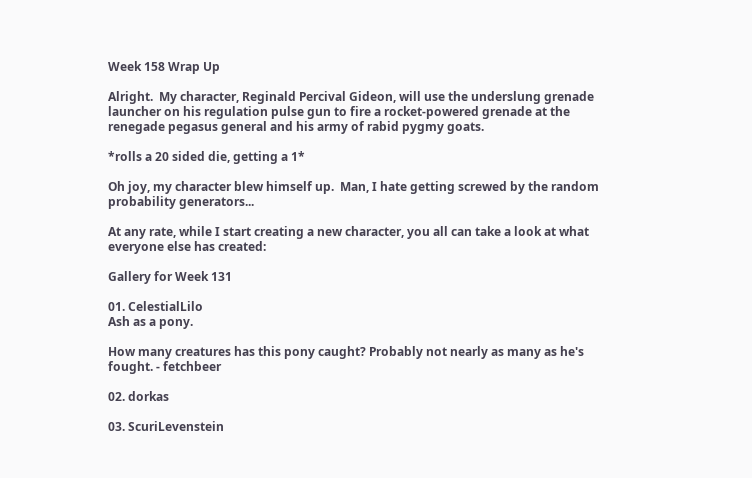Week 158 Wrap Up

Alright.  My character, Reginald Percival Gideon, will use the underslung grenade launcher on his regulation pulse gun to fire a rocket-powered grenade at the renegade pegasus general and his army of rabid pygmy goats.

*rolls a 20 sided die, getting a 1*

Oh joy, my character blew himself up.  Man, I hate getting screwed by the random probability generators...

At any rate, while I start creating a new character, you all can take a look at what everyone else has created:

Gallery for Week 131

01. CelestialLilo
Ash as a pony.

How many creatures has this pony caught? Probably not nearly as many as he's fought. - fetchbeer

02. dorkas

03. ScuriLevenstein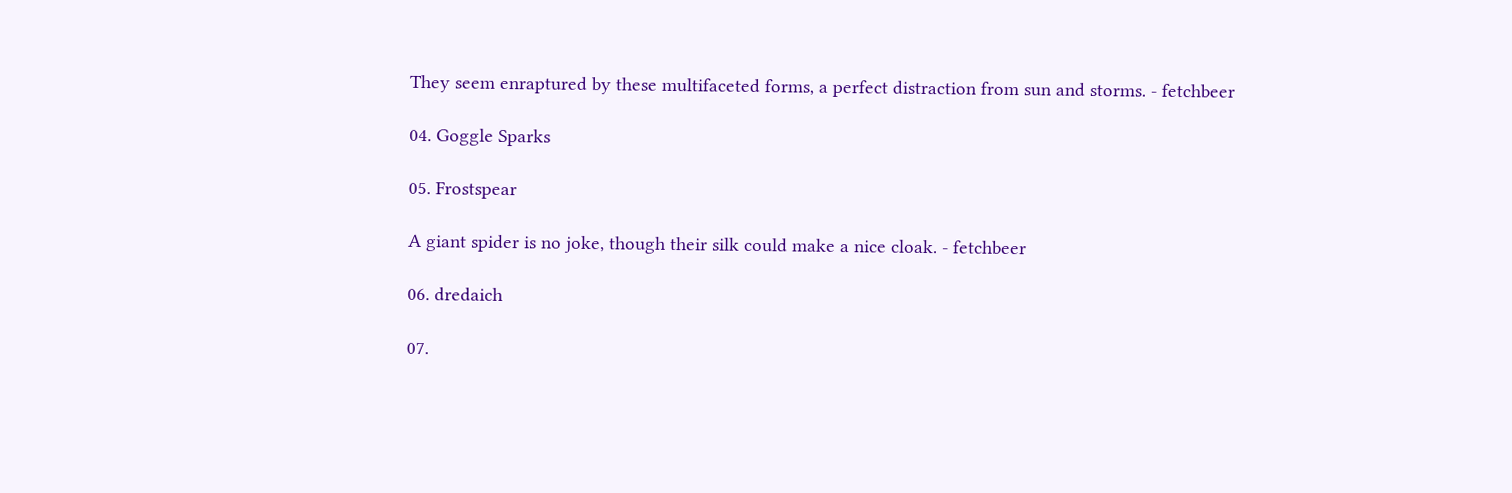They seem enraptured by these multifaceted forms, a perfect distraction from sun and storms. - fetchbeer

04. Goggle Sparks

05. Frostspear

A giant spider is no joke, though their silk could make a nice cloak. - fetchbeer

06. dredaich

07.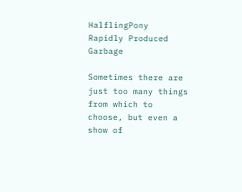HalflingPony
Rapidly Produced Garbage

Sometimes there are just too many things from which to choose, but even a show of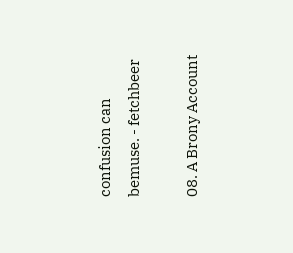confusion can bemuse. - fetchbeer

08. A Brony Account